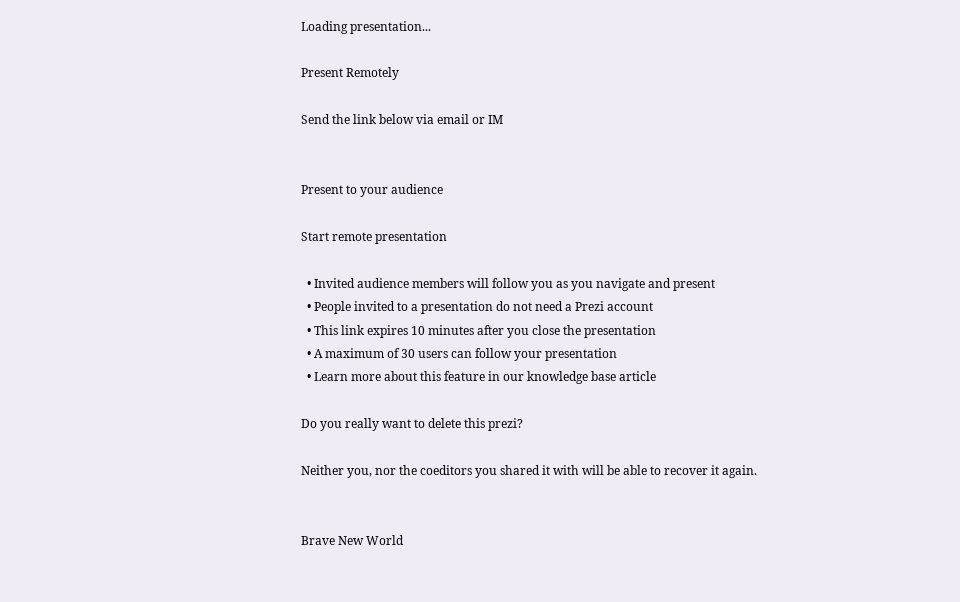Loading presentation...

Present Remotely

Send the link below via email or IM


Present to your audience

Start remote presentation

  • Invited audience members will follow you as you navigate and present
  • People invited to a presentation do not need a Prezi account
  • This link expires 10 minutes after you close the presentation
  • A maximum of 30 users can follow your presentation
  • Learn more about this feature in our knowledge base article

Do you really want to delete this prezi?

Neither you, nor the coeditors you shared it with will be able to recover it again.


Brave New World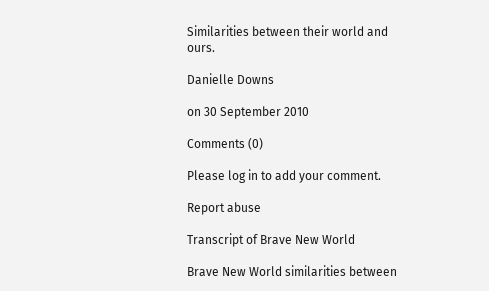Similarities between their world and ours.

Danielle Downs

on 30 September 2010

Comments (0)

Please log in to add your comment.

Report abuse

Transcript of Brave New World

Brave New World similarities between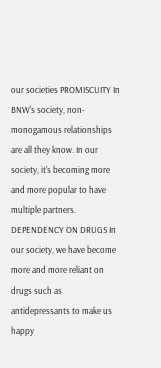our societies PROMISCUITY In BNW's society, non-monogamous relationships are all they know. In our society, it's becoming more and more popular to have multiple partners. DEPENDENCY ON DRUGS In our society, we have become
more and more reliant on drugs such as antidepressants to make us happy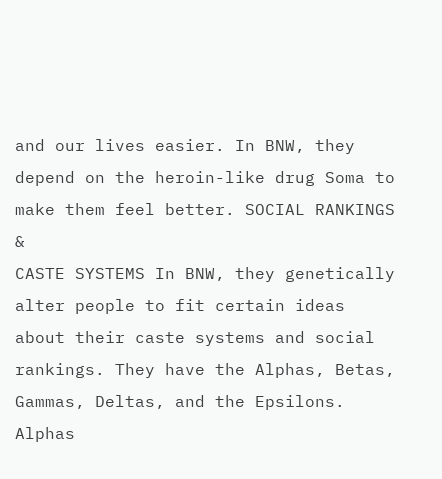and our lives easier. In BNW, they depend on the heroin-like drug Soma to make them feel better. SOCIAL RANKINGS &
CASTE SYSTEMS In BNW, they genetically alter people to fit certain ideas about their caste systems and social rankings. They have the Alphas, Betas, Gammas, Deltas, and the Epsilons. Alphas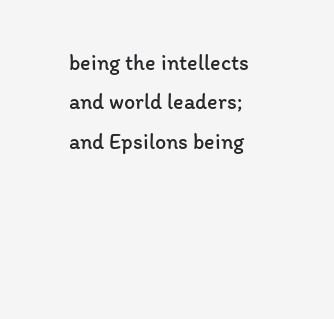being the intellects and world leaders; and Epsilons being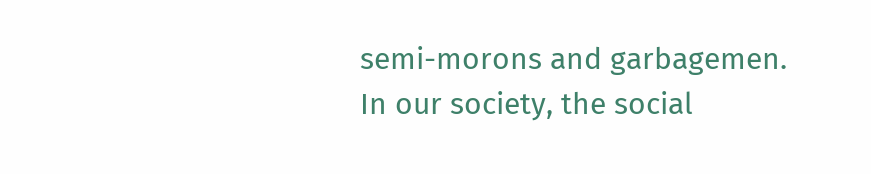semi-morons and garbagemen. In our society, the social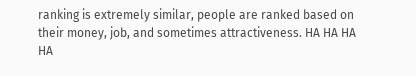ranking is extremely similar, people are ranked based on their money, job, and sometimes attractiveness. HA HA HA HA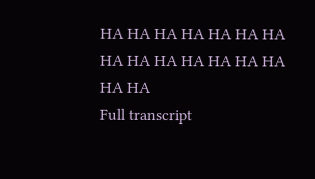HA HA HA HA HA HA HA HA HA HA HA HA HA HA HA HA
Full transcript